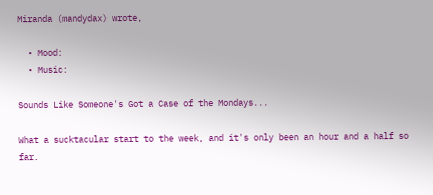Miranda (mandydax) wrote,

  • Mood:
  • Music:

Sounds Like Someone's Got a Case of the Mondays...

What a sucktacular start to the week, and it's only been an hour and a half so far.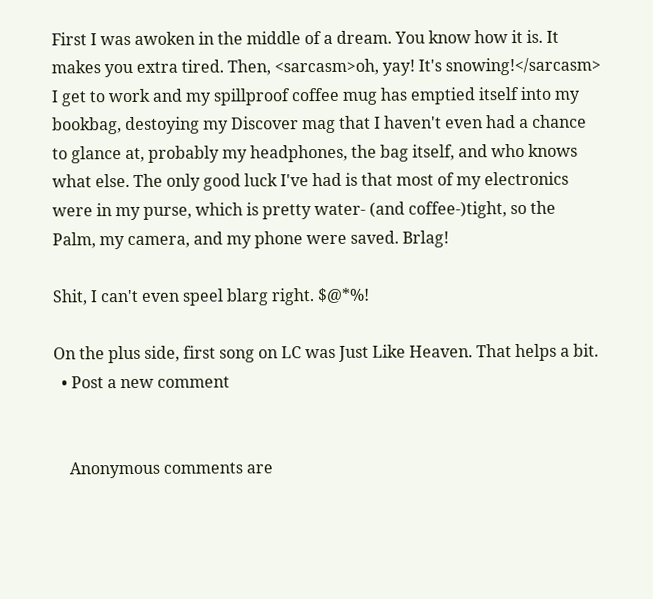First I was awoken in the middle of a dream. You know how it is. It makes you extra tired. Then, <sarcasm>oh, yay! It's snowing!</sarcasm> I get to work and my spillproof coffee mug has emptied itself into my bookbag, destoying my Discover mag that I haven't even had a chance to glance at, probably my headphones, the bag itself, and who knows what else. The only good luck I've had is that most of my electronics were in my purse, which is pretty water- (and coffee-)tight, so the Palm, my camera, and my phone were saved. Brlag!

Shit, I can't even speel blarg right. $@*%!

On the plus side, first song on LC was Just Like Heaven. That helps a bit.
  • Post a new comment


    Anonymous comments are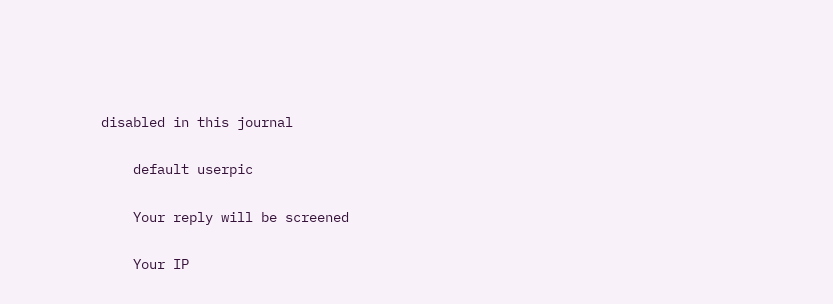disabled in this journal

    default userpic

    Your reply will be screened

    Your IP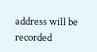address will be recorded